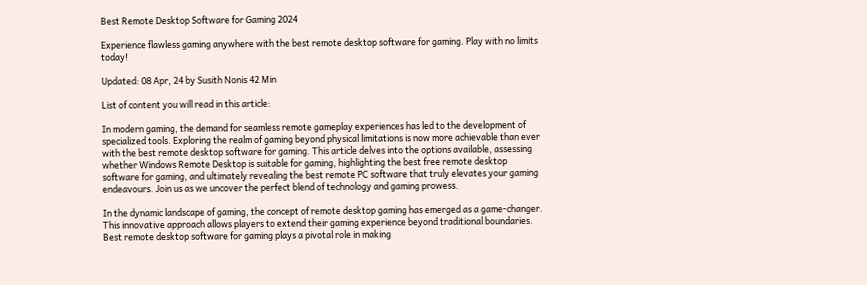Best Remote Desktop Software for Gaming 2024

Experience flawless gaming anywhere with the best remote desktop software for gaming. Play with no limits today!

Updated: 08 Apr, 24 by Susith Nonis 42 Min

List of content you will read in this article:

In modern gaming, the demand for seamless remote gameplay experiences has led to the development of specialized tools. Exploring the realm of gaming beyond physical limitations is now more achievable than ever with the best remote desktop software for gaming. This article delves into the options available, assessing whether Windows Remote Desktop is suitable for gaming, highlighting the best free remote desktop software for gaming, and ultimately revealing the best remote PC software that truly elevates your gaming endeavours. Join us as we uncover the perfect blend of technology and gaming prowess.

In the dynamic landscape of gaming, the concept of remote desktop gaming has emerged as a game-changer. This innovative approach allows players to extend their gaming experience beyond traditional boundaries. Best remote desktop software for gaming plays a pivotal role in making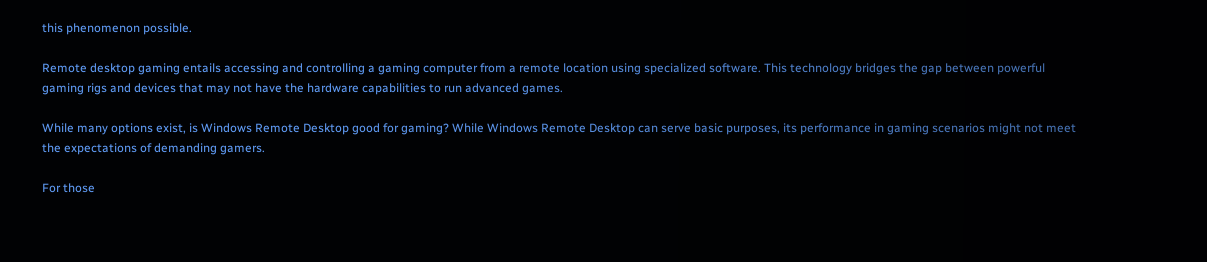this phenomenon possible.

Remote desktop gaming entails accessing and controlling a gaming computer from a remote location using specialized software. This technology bridges the gap between powerful gaming rigs and devices that may not have the hardware capabilities to run advanced games.

While many options exist, is Windows Remote Desktop good for gaming? While Windows Remote Desktop can serve basic purposes, its performance in gaming scenarios might not meet the expectations of demanding gamers.

For those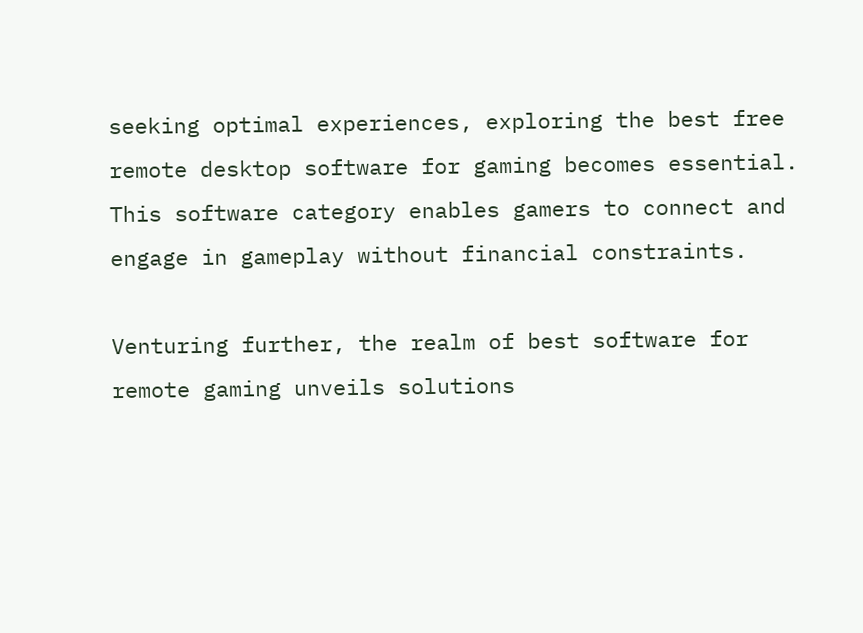seeking optimal experiences, exploring the best free remote desktop software for gaming becomes essential. This software category enables gamers to connect and engage in gameplay without financial constraints.

Venturing further, the realm of best software for remote gaming unveils solutions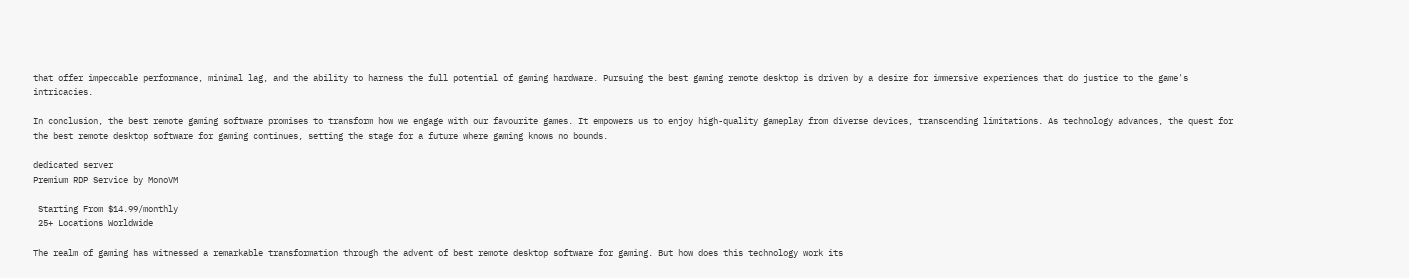that offer impeccable performance, minimal lag, and the ability to harness the full potential of gaming hardware. Pursuing the best gaming remote desktop is driven by a desire for immersive experiences that do justice to the game's intricacies.

In conclusion, the best remote gaming software promises to transform how we engage with our favourite games. It empowers us to enjoy high-quality gameplay from diverse devices, transcending limitations. As technology advances, the quest for the best remote desktop software for gaming continues, setting the stage for a future where gaming knows no bounds.

dedicated server
Premium RDP Service by MonoVM

 Starting From $14.99/monthly
 25+ Locations Worldwide

The realm of gaming has witnessed a remarkable transformation through the advent of best remote desktop software for gaming. But how does this technology work its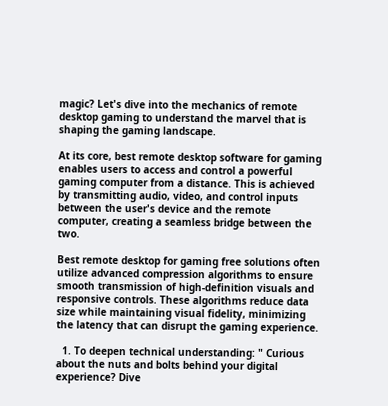magic? Let's dive into the mechanics of remote desktop gaming to understand the marvel that is shaping the gaming landscape.

At its core, best remote desktop software for gaming enables users to access and control a powerful gaming computer from a distance. This is achieved by transmitting audio, video, and control inputs between the user's device and the remote computer, creating a seamless bridge between the two.

Best remote desktop for gaming free solutions often utilize advanced compression algorithms to ensure smooth transmission of high-definition visuals and responsive controls. These algorithms reduce data size while maintaining visual fidelity, minimizing the latency that can disrupt the gaming experience.

  1. To deepen technical understanding: " Curious about the nuts and bolts behind your digital experience? Dive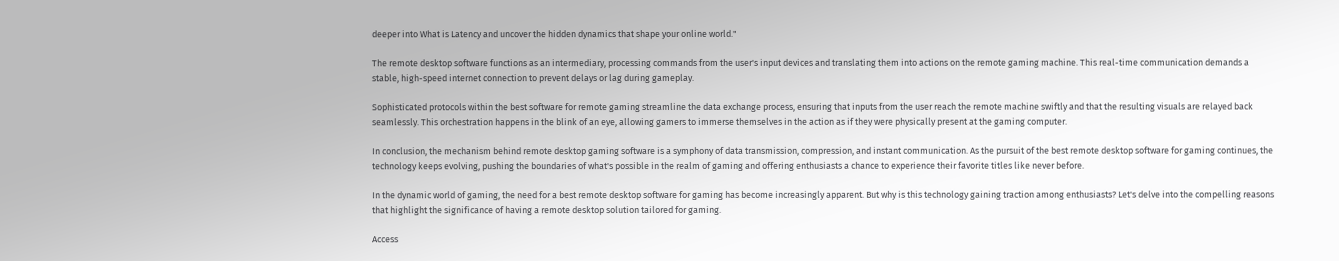deeper into What is Latency and uncover the hidden dynamics that shape your online world."

The remote desktop software functions as an intermediary, processing commands from the user's input devices and translating them into actions on the remote gaming machine. This real-time communication demands a stable, high-speed internet connection to prevent delays or lag during gameplay.

Sophisticated protocols within the best software for remote gaming streamline the data exchange process, ensuring that inputs from the user reach the remote machine swiftly and that the resulting visuals are relayed back seamlessly. This orchestration happens in the blink of an eye, allowing gamers to immerse themselves in the action as if they were physically present at the gaming computer.

In conclusion, the mechanism behind remote desktop gaming software is a symphony of data transmission, compression, and instant communication. As the pursuit of the best remote desktop software for gaming continues, the technology keeps evolving, pushing the boundaries of what's possible in the realm of gaming and offering enthusiasts a chance to experience their favorite titles like never before.

In the dynamic world of gaming, the need for a best remote desktop software for gaming has become increasingly apparent. But why is this technology gaining traction among enthusiasts? Let's delve into the compelling reasons that highlight the significance of having a remote desktop solution tailored for gaming.

Access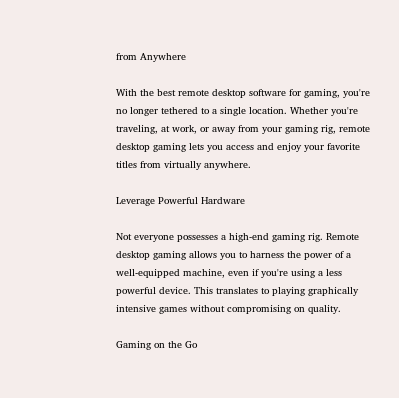from Anywhere

With the best remote desktop software for gaming, you're no longer tethered to a single location. Whether you're traveling, at work, or away from your gaming rig, remote desktop gaming lets you access and enjoy your favorite titles from virtually anywhere.

Leverage Powerful Hardware

Not everyone possesses a high-end gaming rig. Remote desktop gaming allows you to harness the power of a well-equipped machine, even if you're using a less powerful device. This translates to playing graphically intensive games without compromising on quality.

Gaming on the Go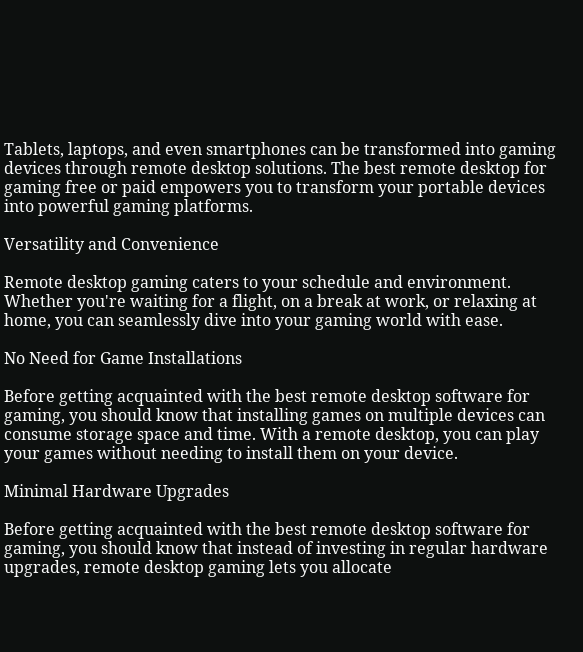Tablets, laptops, and even smartphones can be transformed into gaming devices through remote desktop solutions. The best remote desktop for gaming free or paid empowers you to transform your portable devices into powerful gaming platforms.

Versatility and Convenience

Remote desktop gaming caters to your schedule and environment. Whether you're waiting for a flight, on a break at work, or relaxing at home, you can seamlessly dive into your gaming world with ease.

No Need for Game Installations

Before getting acquainted with the best remote desktop software for gaming, you should know that installing games on multiple devices can consume storage space and time. With a remote desktop, you can play your games without needing to install them on your device.

Minimal Hardware Upgrades

Before getting acquainted with the best remote desktop software for gaming, you should know that instead of investing in regular hardware upgrades, remote desktop gaming lets you allocate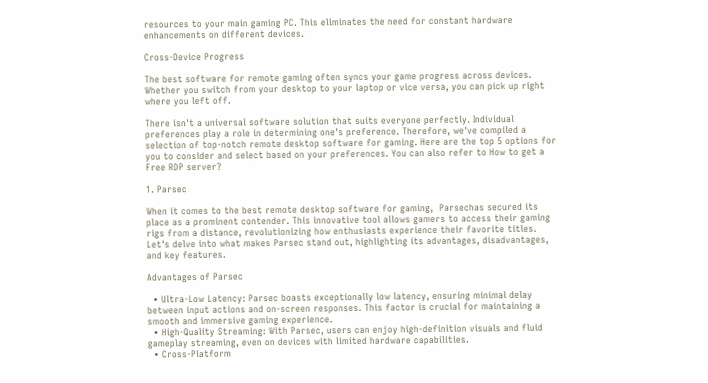resources to your main gaming PC. This eliminates the need for constant hardware enhancements on different devices.

Cross-Device Progress

The best software for remote gaming often syncs your game progress across devices. Whether you switch from your desktop to your laptop or vice versa, you can pick up right where you left off.

There isn't a universal software solution that suits everyone perfectly. Individual preferences play a role in determining one's preference. Therefore, we've compiled a selection of top-notch remote desktop software for gaming. Here are the top 5 options for you to consider and select based on your preferences. You can also refer to How to get a Free RDP server?

1. Parsec

When it comes to the best remote desktop software for gaming,  Parsechas secured its place as a prominent contender. This innovative tool allows gamers to access their gaming rigs from a distance, revolutionizing how enthusiasts experience their favorite titles. Let's delve into what makes Parsec stand out, highlighting its advantages, disadvantages, and key features.

Advantages of Parsec

  • Ultra-Low Latency: Parsec boasts exceptionally low latency, ensuring minimal delay between input actions and on-screen responses. This factor is crucial for maintaining a smooth and immersive gaming experience.
  • High-Quality Streaming: With Parsec, users can enjoy high-definition visuals and fluid gameplay streaming, even on devices with limited hardware capabilities.
  • Cross-Platform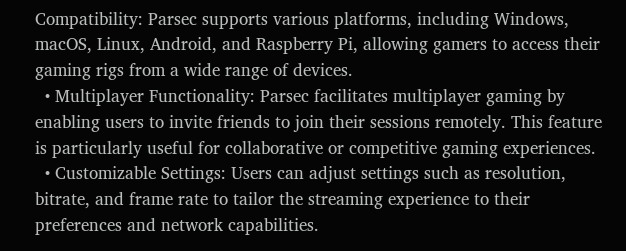Compatibility: Parsec supports various platforms, including Windows, macOS, Linux, Android, and Raspberry Pi, allowing gamers to access their gaming rigs from a wide range of devices.
  • Multiplayer Functionality: Parsec facilitates multiplayer gaming by enabling users to invite friends to join their sessions remotely. This feature is particularly useful for collaborative or competitive gaming experiences.
  • Customizable Settings: Users can adjust settings such as resolution, bitrate, and frame rate to tailor the streaming experience to their preferences and network capabilities.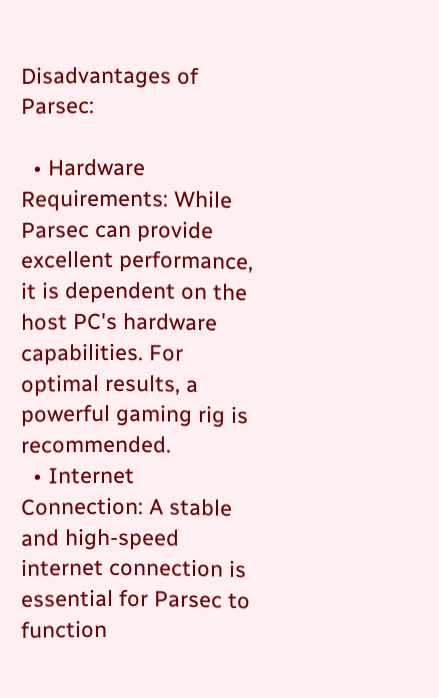Disadvantages of Parsec:

  • Hardware Requirements: While Parsec can provide excellent performance, it is dependent on the host PC's hardware capabilities. For optimal results, a powerful gaming rig is recommended.
  • Internet Connection: A stable and high-speed internet connection is essential for Parsec to function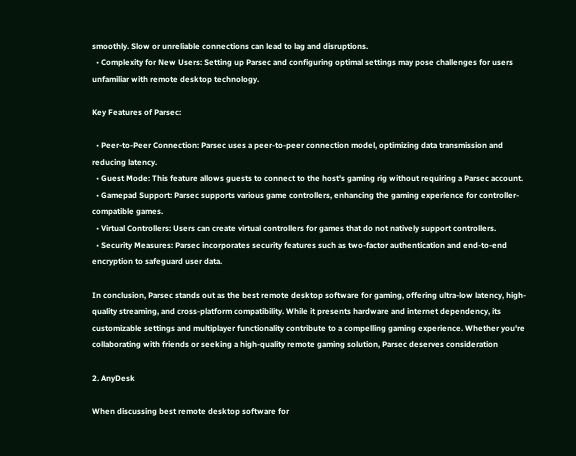smoothly. Slow or unreliable connections can lead to lag and disruptions.
  • Complexity for New Users: Setting up Parsec and configuring optimal settings may pose challenges for users unfamiliar with remote desktop technology.

Key Features of Parsec:

  • Peer-to-Peer Connection: Parsec uses a peer-to-peer connection model, optimizing data transmission and reducing latency.
  • Guest Mode: This feature allows guests to connect to the host's gaming rig without requiring a Parsec account.
  • Gamepad Support: Parsec supports various game controllers, enhancing the gaming experience for controller-compatible games.
  • Virtual Controllers: Users can create virtual controllers for games that do not natively support controllers.
  • Security Measures: Parsec incorporates security features such as two-factor authentication and end-to-end encryption to safeguard user data.

In conclusion, Parsec stands out as the best remote desktop software for gaming, offering ultra-low latency, high-quality streaming, and cross-platform compatibility. While it presents hardware and internet dependency, its customizable settings and multiplayer functionality contribute to a compelling gaming experience. Whether you're collaborating with friends or seeking a high-quality remote gaming solution, Parsec deserves consideration

2. AnyDesk

When discussing best remote desktop software for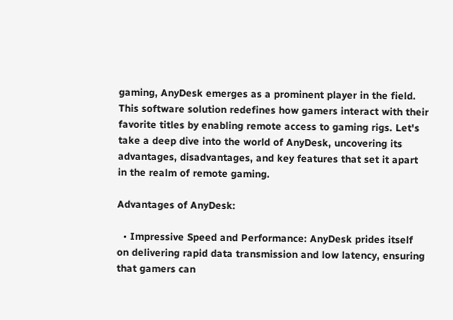gaming, AnyDesk emerges as a prominent player in the field. This software solution redefines how gamers interact with their favorite titles by enabling remote access to gaming rigs. Let's take a deep dive into the world of AnyDesk, uncovering its advantages, disadvantages, and key features that set it apart in the realm of remote gaming.

Advantages of AnyDesk:

  • Impressive Speed and Performance: AnyDesk prides itself on delivering rapid data transmission and low latency, ensuring that gamers can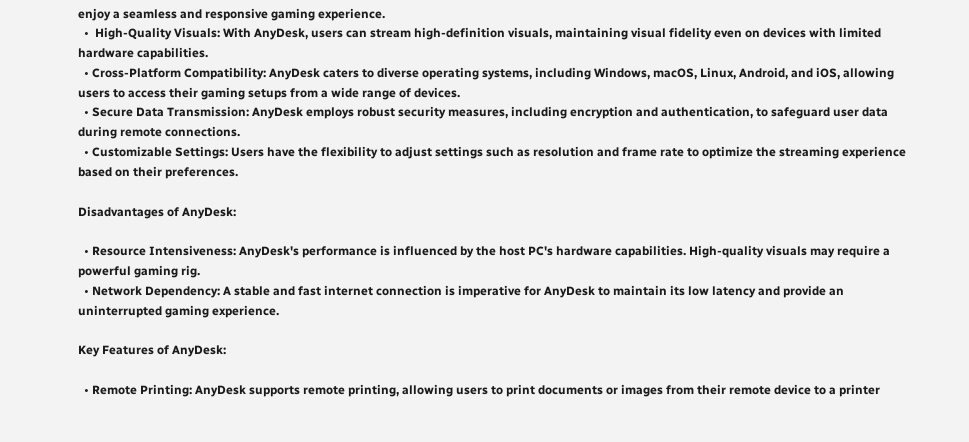enjoy a seamless and responsive gaming experience.
  •  High-Quality Visuals: With AnyDesk, users can stream high-definition visuals, maintaining visual fidelity even on devices with limited hardware capabilities.
  • Cross-Platform Compatibility: AnyDesk caters to diverse operating systems, including Windows, macOS, Linux, Android, and iOS, allowing users to access their gaming setups from a wide range of devices.
  • Secure Data Transmission: AnyDesk employs robust security measures, including encryption and authentication, to safeguard user data during remote connections.
  • Customizable Settings: Users have the flexibility to adjust settings such as resolution and frame rate to optimize the streaming experience based on their preferences.

Disadvantages of AnyDesk:

  • Resource Intensiveness: AnyDesk's performance is influenced by the host PC's hardware capabilities. High-quality visuals may require a powerful gaming rig.
  • Network Dependency: A stable and fast internet connection is imperative for AnyDesk to maintain its low latency and provide an uninterrupted gaming experience.

Key Features of AnyDesk:

  • Remote Printing: AnyDesk supports remote printing, allowing users to print documents or images from their remote device to a printer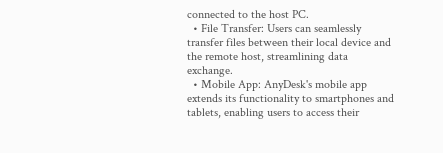connected to the host PC.
  • File Transfer: Users can seamlessly transfer files between their local device and the remote host, streamlining data exchange.
  • Mobile App: AnyDesk's mobile app extends its functionality to smartphones and tablets, enabling users to access their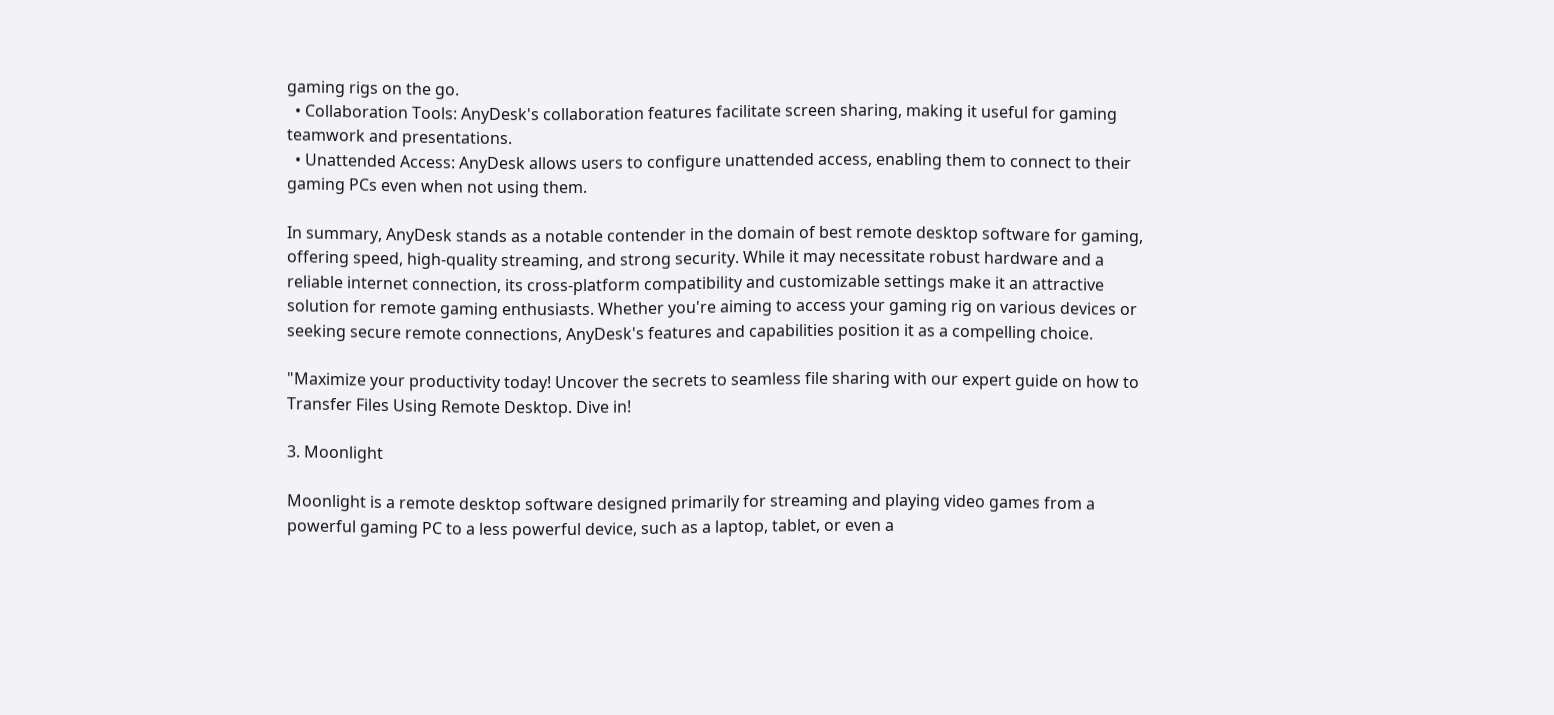gaming rigs on the go.
  • Collaboration Tools: AnyDesk's collaboration features facilitate screen sharing, making it useful for gaming teamwork and presentations.
  • Unattended Access: AnyDesk allows users to configure unattended access, enabling them to connect to their gaming PCs even when not using them.

In summary, AnyDesk stands as a notable contender in the domain of best remote desktop software for gaming, offering speed, high-quality streaming, and strong security. While it may necessitate robust hardware and a reliable internet connection, its cross-platform compatibility and customizable settings make it an attractive solution for remote gaming enthusiasts. Whether you're aiming to access your gaming rig on various devices or seeking secure remote connections, AnyDesk's features and capabilities position it as a compelling choice.

"Maximize your productivity today! Uncover the secrets to seamless file sharing with our expert guide on how to  Transfer Files Using Remote Desktop. Dive in!

3. Moonlight

Moonlight is a remote desktop software designed primarily for streaming and playing video games from a powerful gaming PC to a less powerful device, such as a laptop, tablet, or even a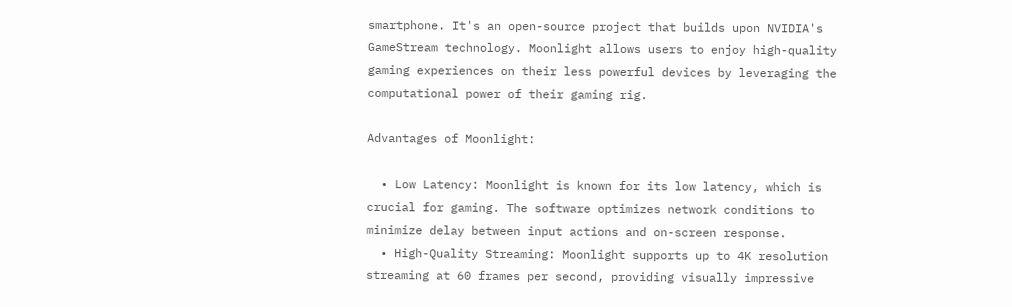smartphone. It's an open-source project that builds upon NVIDIA's GameStream technology. Moonlight allows users to enjoy high-quality gaming experiences on their less powerful devices by leveraging the computational power of their gaming rig.

Advantages of Moonlight:

  • Low Latency: Moonlight is known for its low latency, which is crucial for gaming. The software optimizes network conditions to minimize delay between input actions and on-screen response.
  • High-Quality Streaming: Moonlight supports up to 4K resolution streaming at 60 frames per second, providing visually impressive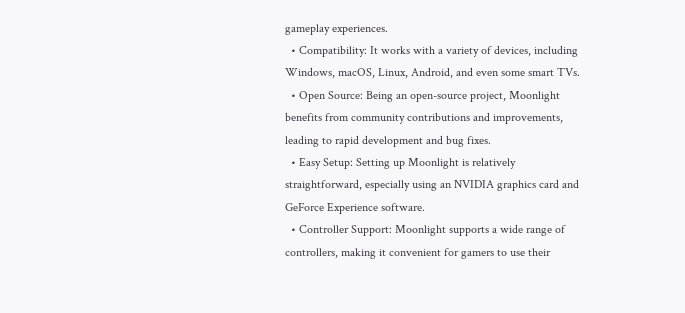gameplay experiences.
  • Compatibility: It works with a variety of devices, including Windows, macOS, Linux, Android, and even some smart TVs.
  • Open Source: Being an open-source project, Moonlight benefits from community contributions and improvements, leading to rapid development and bug fixes.
  • Easy Setup: Setting up Moonlight is relatively straightforward, especially using an NVIDIA graphics card and GeForce Experience software.
  • Controller Support: Moonlight supports a wide range of controllers, making it convenient for gamers to use their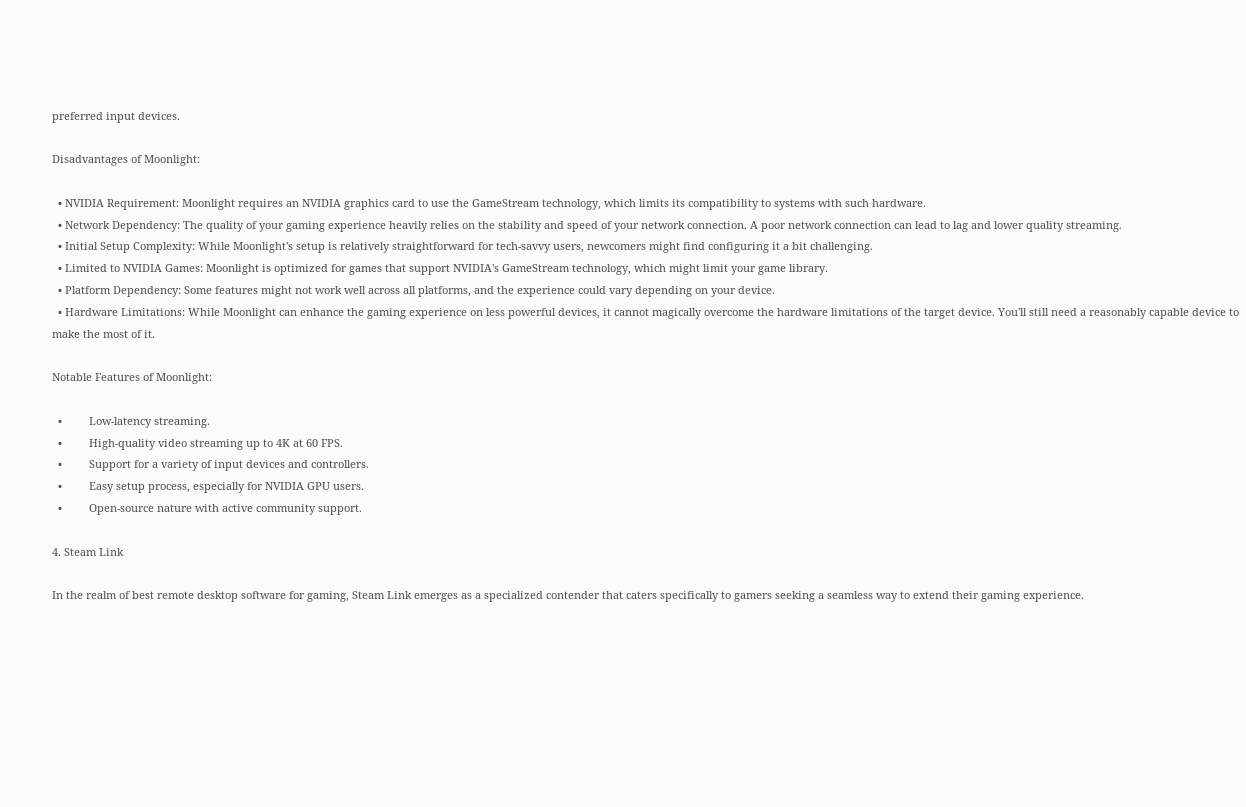preferred input devices.

Disadvantages of Moonlight:

  • NVIDIA Requirement: Moonlight requires an NVIDIA graphics card to use the GameStream technology, which limits its compatibility to systems with such hardware.
  • Network Dependency: The quality of your gaming experience heavily relies on the stability and speed of your network connection. A poor network connection can lead to lag and lower quality streaming.
  • Initial Setup Complexity: While Moonlight's setup is relatively straightforward for tech-savvy users, newcomers might find configuring it a bit challenging.
  • Limited to NVIDIA Games: Moonlight is optimized for games that support NVIDIA's GameStream technology, which might limit your game library.
  • Platform Dependency: Some features might not work well across all platforms, and the experience could vary depending on your device.
  • Hardware Limitations: While Moonlight can enhance the gaming experience on less powerful devices, it cannot magically overcome the hardware limitations of the target device. You'll still need a reasonably capable device to make the most of it.

Notable Features of Moonlight:

  •         Low-latency streaming.
  •         High-quality video streaming up to 4K at 60 FPS.
  •         Support for a variety of input devices and controllers.
  •         Easy setup process, especially for NVIDIA GPU users.
  •         Open-source nature with active community support.

4. Steam Link

In the realm of best remote desktop software for gaming, Steam Link emerges as a specialized contender that caters specifically to gamers seeking a seamless way to extend their gaming experience.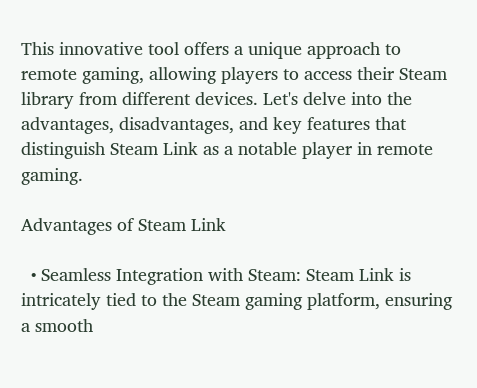This innovative tool offers a unique approach to remote gaming, allowing players to access their Steam library from different devices. Let's delve into the advantages, disadvantages, and key features that distinguish Steam Link as a notable player in remote gaming.

Advantages of Steam Link

  • Seamless Integration with Steam: Steam Link is intricately tied to the Steam gaming platform, ensuring a smooth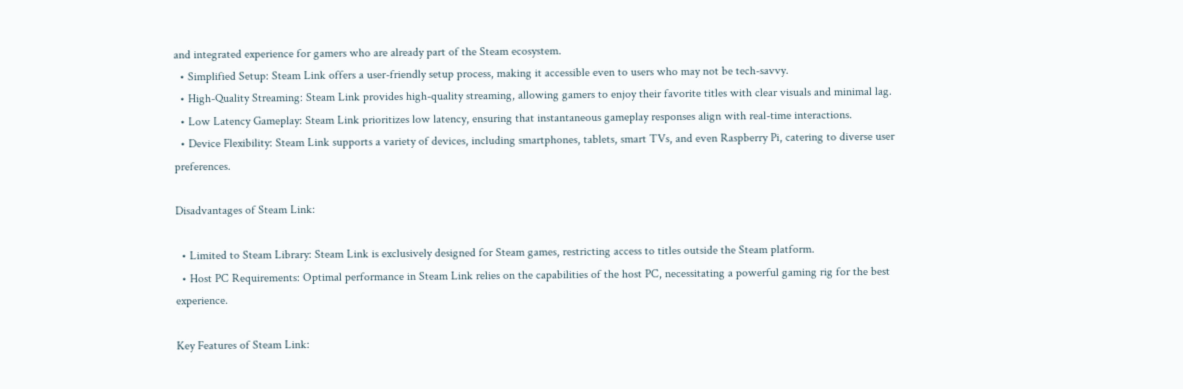and integrated experience for gamers who are already part of the Steam ecosystem.
  • Simplified Setup: Steam Link offers a user-friendly setup process, making it accessible even to users who may not be tech-savvy.
  • High-Quality Streaming: Steam Link provides high-quality streaming, allowing gamers to enjoy their favorite titles with clear visuals and minimal lag.
  • Low Latency Gameplay: Steam Link prioritizes low latency, ensuring that instantaneous gameplay responses align with real-time interactions.
  • Device Flexibility: Steam Link supports a variety of devices, including smartphones, tablets, smart TVs, and even Raspberry Pi, catering to diverse user preferences.

Disadvantages of Steam Link:

  • Limited to Steam Library: Steam Link is exclusively designed for Steam games, restricting access to titles outside the Steam platform.
  • Host PC Requirements: Optimal performance in Steam Link relies on the capabilities of the host PC, necessitating a powerful gaming rig for the best experience.

Key Features of Steam Link: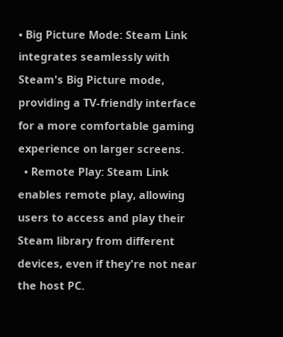• Big Picture Mode: Steam Link integrates seamlessly with Steam's Big Picture mode, providing a TV-friendly interface for a more comfortable gaming experience on larger screens.
  • Remote Play: Steam Link enables remote play, allowing users to access and play their Steam library from different devices, even if they're not near the host PC.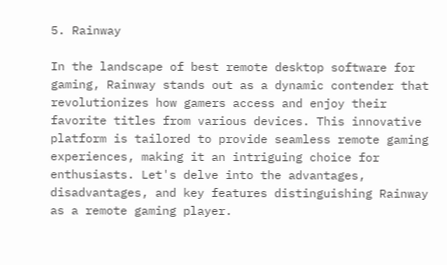5. Rainway

In the landscape of best remote desktop software for gaming, Rainway stands out as a dynamic contender that revolutionizes how gamers access and enjoy their favorite titles from various devices. This innovative platform is tailored to provide seamless remote gaming experiences, making it an intriguing choice for enthusiasts. Let's delve into the advantages, disadvantages, and key features distinguishing Rainway as a remote gaming player.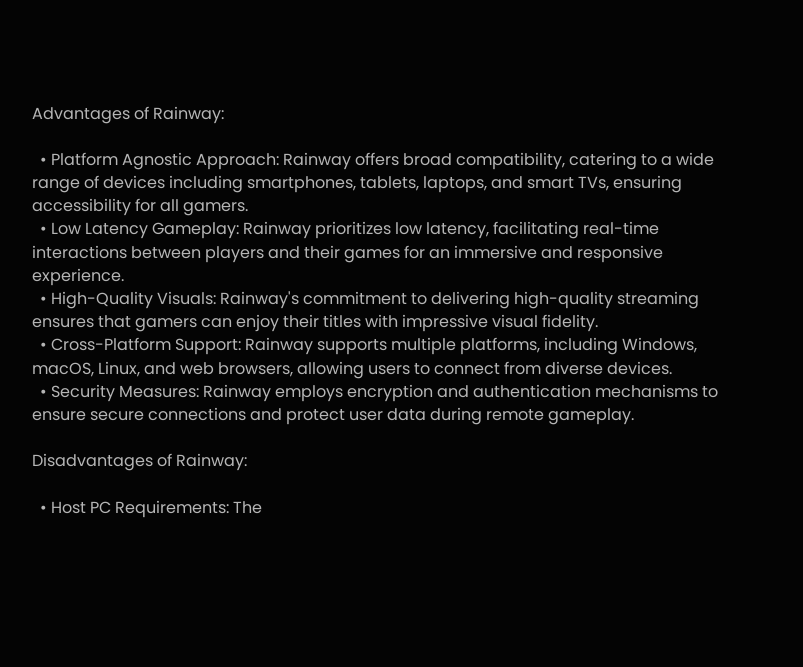Advantages of Rainway:

  • Platform Agnostic Approach: Rainway offers broad compatibility, catering to a wide range of devices including smartphones, tablets, laptops, and smart TVs, ensuring accessibility for all gamers.
  • Low Latency Gameplay: Rainway prioritizes low latency, facilitating real-time interactions between players and their games for an immersive and responsive experience.
  • High-Quality Visuals: Rainway's commitment to delivering high-quality streaming ensures that gamers can enjoy their titles with impressive visual fidelity.
  • Cross-Platform Support: Rainway supports multiple platforms, including Windows, macOS, Linux, and web browsers, allowing users to connect from diverse devices.
  • Security Measures: Rainway employs encryption and authentication mechanisms to ensure secure connections and protect user data during remote gameplay.

Disadvantages of Rainway:

  • Host PC Requirements: The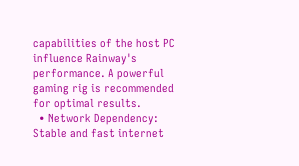capabilities of the host PC influence Rainway's performance. A powerful gaming rig is recommended for optimal results.
  • Network Dependency: Stable and fast internet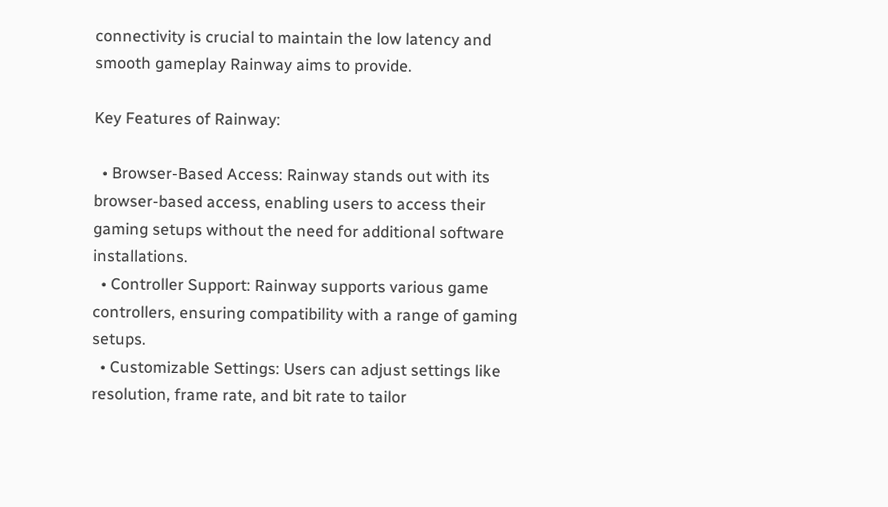connectivity is crucial to maintain the low latency and smooth gameplay Rainway aims to provide.

Key Features of Rainway:

  • Browser-Based Access: Rainway stands out with its browser-based access, enabling users to access their gaming setups without the need for additional software installations.
  • Controller Support: Rainway supports various game controllers, ensuring compatibility with a range of gaming setups.
  • Customizable Settings: Users can adjust settings like resolution, frame rate, and bit rate to tailor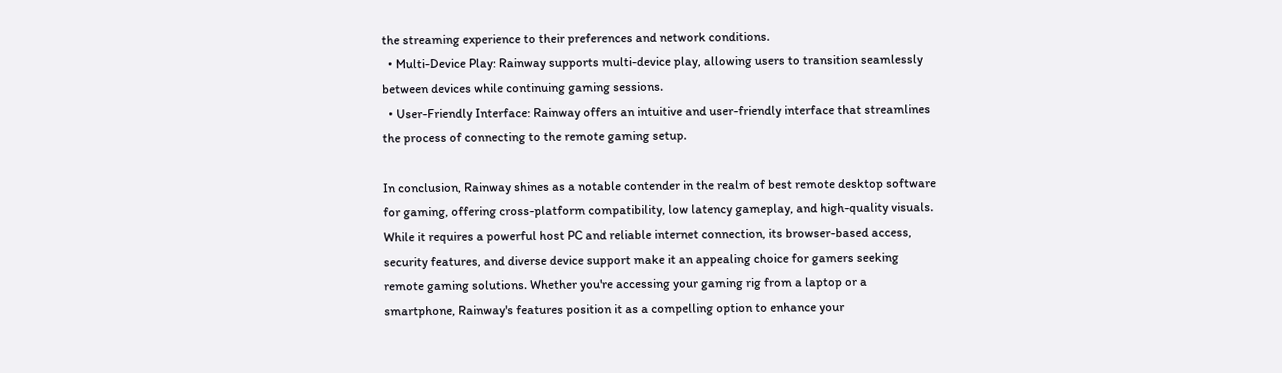the streaming experience to their preferences and network conditions.
  • Multi-Device Play: Rainway supports multi-device play, allowing users to transition seamlessly between devices while continuing gaming sessions.
  • User-Friendly Interface: Rainway offers an intuitive and user-friendly interface that streamlines the process of connecting to the remote gaming setup.

In conclusion, Rainway shines as a notable contender in the realm of best remote desktop software for gaming, offering cross-platform compatibility, low latency gameplay, and high-quality visuals. While it requires a powerful host PC and reliable internet connection, its browser-based access, security features, and diverse device support make it an appealing choice for gamers seeking remote gaming solutions. Whether you're accessing your gaming rig from a laptop or a smartphone, Rainway's features position it as a compelling option to enhance your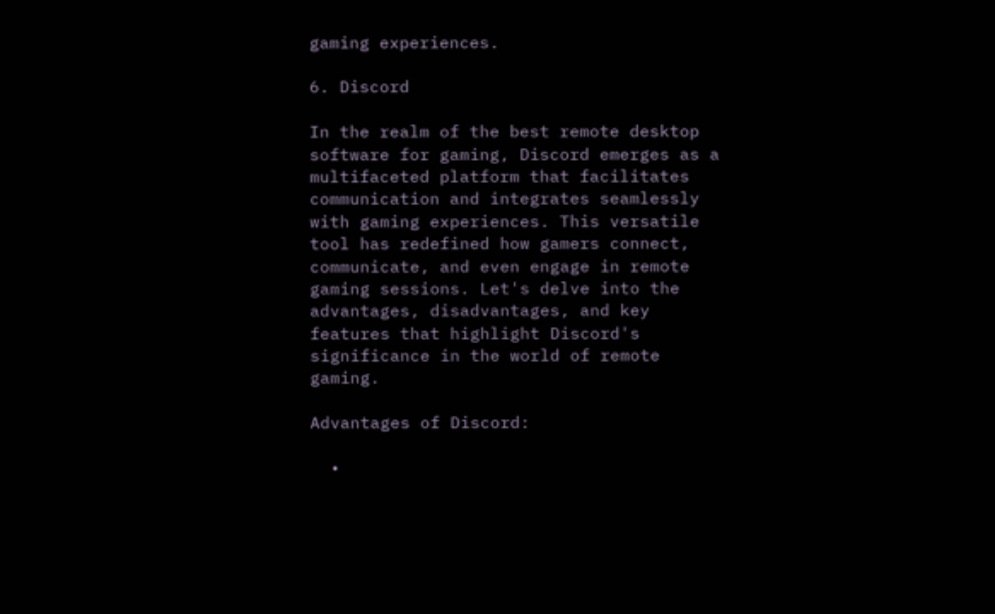gaming experiences.

6. Discord

In the realm of the best remote desktop software for gaming, Discord emerges as a multifaceted platform that facilitates communication and integrates seamlessly with gaming experiences. This versatile tool has redefined how gamers connect, communicate, and even engage in remote gaming sessions. Let's delve into the advantages, disadvantages, and key features that highlight Discord's significance in the world of remote gaming.

Advantages of Discord:

  •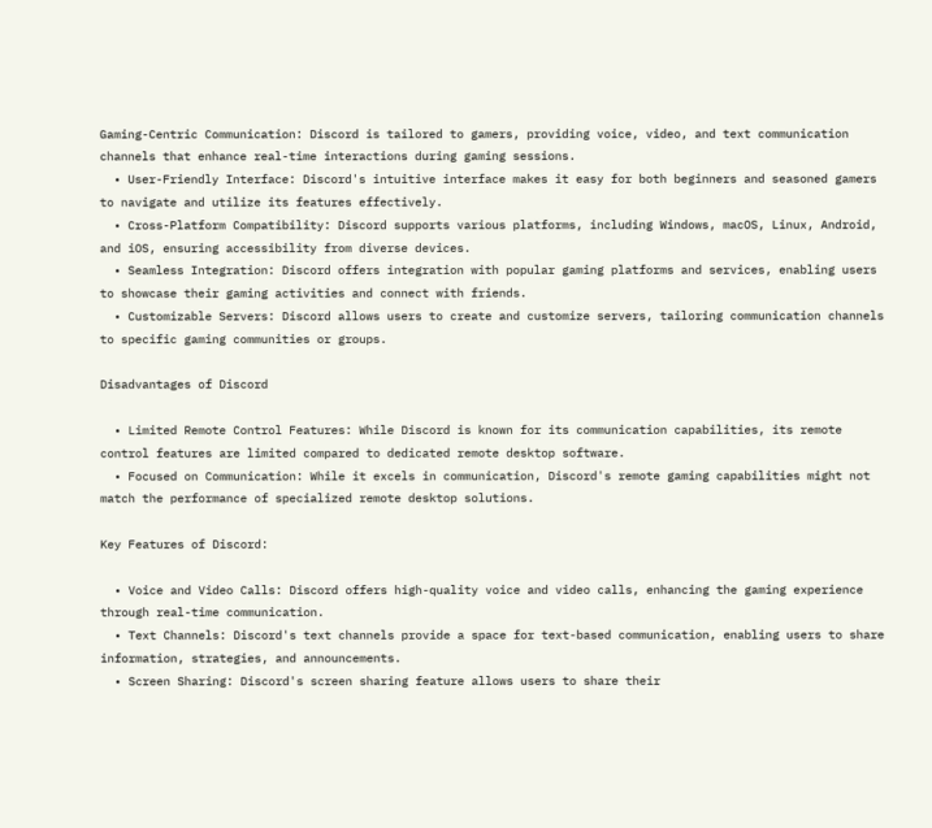Gaming-Centric Communication: Discord is tailored to gamers, providing voice, video, and text communication channels that enhance real-time interactions during gaming sessions.
  • User-Friendly Interface: Discord's intuitive interface makes it easy for both beginners and seasoned gamers to navigate and utilize its features effectively.
  • Cross-Platform Compatibility: Discord supports various platforms, including Windows, macOS, Linux, Android, and iOS, ensuring accessibility from diverse devices.
  • Seamless Integration: Discord offers integration with popular gaming platforms and services, enabling users to showcase their gaming activities and connect with friends.
  • Customizable Servers: Discord allows users to create and customize servers, tailoring communication channels to specific gaming communities or groups.

Disadvantages of Discord

  • Limited Remote Control Features: While Discord is known for its communication capabilities, its remote control features are limited compared to dedicated remote desktop software.
  • Focused on Communication: While it excels in communication, Discord's remote gaming capabilities might not match the performance of specialized remote desktop solutions.

Key Features of Discord:

  • Voice and Video Calls: Discord offers high-quality voice and video calls, enhancing the gaming experience through real-time communication.
  • Text Channels: Discord's text channels provide a space for text-based communication, enabling users to share information, strategies, and announcements.
  • Screen Sharing: Discord's screen sharing feature allows users to share their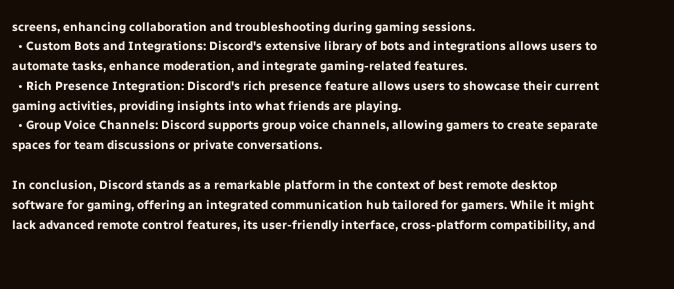screens, enhancing collaboration and troubleshooting during gaming sessions.
  • Custom Bots and Integrations: Discord's extensive library of bots and integrations allows users to automate tasks, enhance moderation, and integrate gaming-related features.
  • Rich Presence Integration: Discord's rich presence feature allows users to showcase their current gaming activities, providing insights into what friends are playing.
  • Group Voice Channels: Discord supports group voice channels, allowing gamers to create separate spaces for team discussions or private conversations.

In conclusion, Discord stands as a remarkable platform in the context of best remote desktop software for gaming, offering an integrated communication hub tailored for gamers. While it might lack advanced remote control features, its user-friendly interface, cross-platform compatibility, and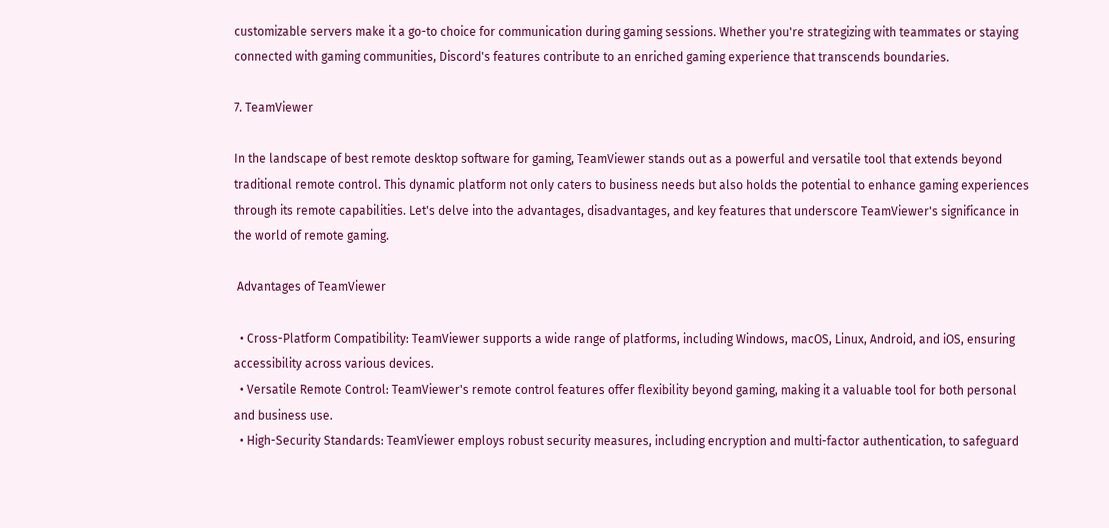customizable servers make it a go-to choice for communication during gaming sessions. Whether you're strategizing with teammates or staying connected with gaming communities, Discord's features contribute to an enriched gaming experience that transcends boundaries.

7. TeamViewer

In the landscape of best remote desktop software for gaming, TeamViewer stands out as a powerful and versatile tool that extends beyond traditional remote control. This dynamic platform not only caters to business needs but also holds the potential to enhance gaming experiences through its remote capabilities. Let's delve into the advantages, disadvantages, and key features that underscore TeamViewer's significance in the world of remote gaming.

 Advantages of TeamViewer

  • Cross-Platform Compatibility: TeamViewer supports a wide range of platforms, including Windows, macOS, Linux, Android, and iOS, ensuring accessibility across various devices.
  • Versatile Remote Control: TeamViewer's remote control features offer flexibility beyond gaming, making it a valuable tool for both personal and business use.
  • High-Security Standards: TeamViewer employs robust security measures, including encryption and multi-factor authentication, to safeguard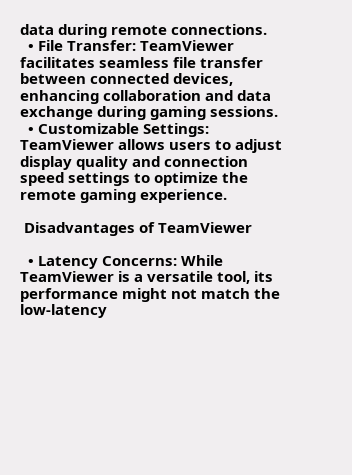data during remote connections.
  • File Transfer: TeamViewer facilitates seamless file transfer between connected devices, enhancing collaboration and data exchange during gaming sessions.
  • Customizable Settings: TeamViewer allows users to adjust display quality and connection speed settings to optimize the remote gaming experience.

 Disadvantages of TeamViewer

  • Latency Concerns: While TeamViewer is a versatile tool, its performance might not match the low-latency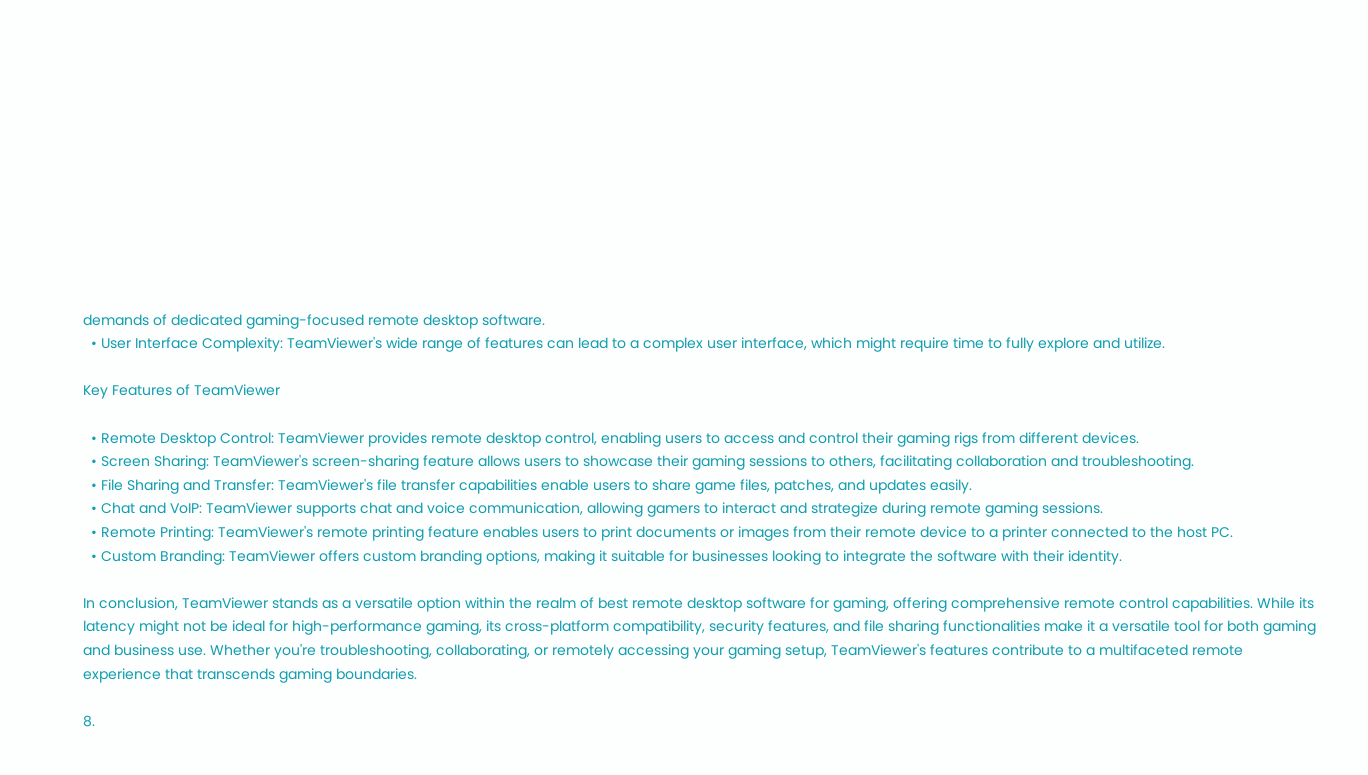demands of dedicated gaming-focused remote desktop software.
  • User Interface Complexity: TeamViewer's wide range of features can lead to a complex user interface, which might require time to fully explore and utilize.

Key Features of TeamViewer

  • Remote Desktop Control: TeamViewer provides remote desktop control, enabling users to access and control their gaming rigs from different devices.
  • Screen Sharing: TeamViewer's screen-sharing feature allows users to showcase their gaming sessions to others, facilitating collaboration and troubleshooting.
  • File Sharing and Transfer: TeamViewer's file transfer capabilities enable users to share game files, patches, and updates easily.
  • Chat and VoIP: TeamViewer supports chat and voice communication, allowing gamers to interact and strategize during remote gaming sessions.
  • Remote Printing: TeamViewer's remote printing feature enables users to print documents or images from their remote device to a printer connected to the host PC.
  • Custom Branding: TeamViewer offers custom branding options, making it suitable for businesses looking to integrate the software with their identity.

In conclusion, TeamViewer stands as a versatile option within the realm of best remote desktop software for gaming, offering comprehensive remote control capabilities. While its latency might not be ideal for high-performance gaming, its cross-platform compatibility, security features, and file sharing functionalities make it a versatile tool for both gaming and business use. Whether you're troubleshooting, collaborating, or remotely accessing your gaming setup, TeamViewer's features contribute to a multifaceted remote experience that transcends gaming boundaries.

8.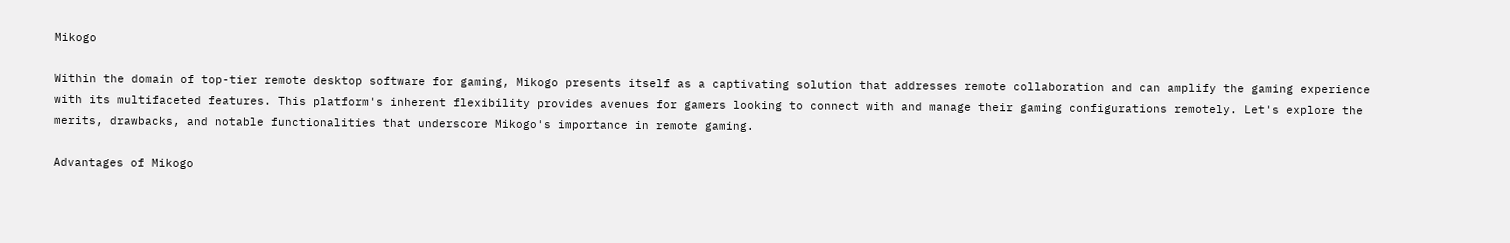Mikogo

Within the domain of top-tier remote desktop software for gaming, Mikogo presents itself as a captivating solution that addresses remote collaboration and can amplify the gaming experience with its multifaceted features. This platform's inherent flexibility provides avenues for gamers looking to connect with and manage their gaming configurations remotely. Let's explore the merits, drawbacks, and notable functionalities that underscore Mikogo's importance in remote gaming.

Advantages of Mikogo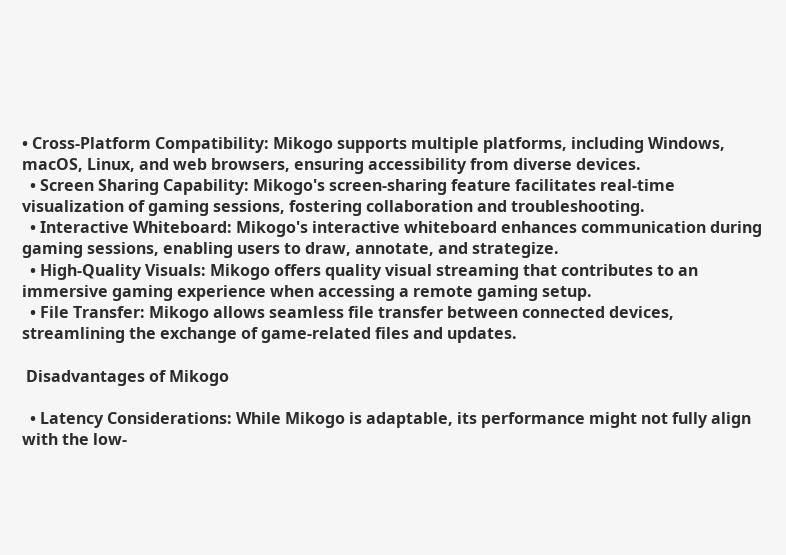• Cross-Platform Compatibility: Mikogo supports multiple platforms, including Windows, macOS, Linux, and web browsers, ensuring accessibility from diverse devices.
  • Screen Sharing Capability: Mikogo's screen-sharing feature facilitates real-time visualization of gaming sessions, fostering collaboration and troubleshooting.
  • Interactive Whiteboard: Mikogo's interactive whiteboard enhances communication during gaming sessions, enabling users to draw, annotate, and strategize.
  • High-Quality Visuals: Mikogo offers quality visual streaming that contributes to an immersive gaming experience when accessing a remote gaming setup.
  • File Transfer: Mikogo allows seamless file transfer between connected devices, streamlining the exchange of game-related files and updates.

 Disadvantages of Mikogo

  • Latency Considerations: While Mikogo is adaptable, its performance might not fully align with the low-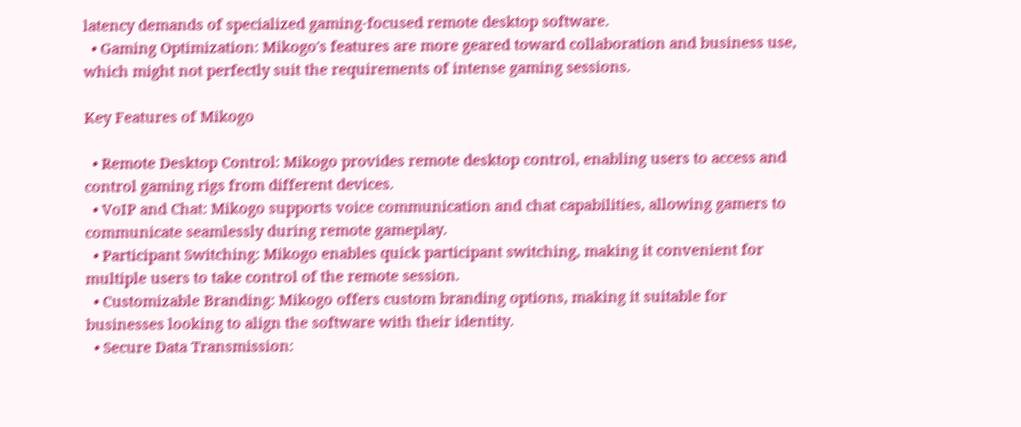latency demands of specialized gaming-focused remote desktop software.
  • Gaming Optimization: Mikogo's features are more geared toward collaboration and business use, which might not perfectly suit the requirements of intense gaming sessions.

Key Features of Mikogo

  • Remote Desktop Control: Mikogo provides remote desktop control, enabling users to access and control gaming rigs from different devices.
  • VoIP and Chat: Mikogo supports voice communication and chat capabilities, allowing gamers to communicate seamlessly during remote gameplay.
  • Participant Switching: Mikogo enables quick participant switching, making it convenient for multiple users to take control of the remote session.
  • Customizable Branding: Mikogo offers custom branding options, making it suitable for businesses looking to align the software with their identity.
  • Secure Data Transmission: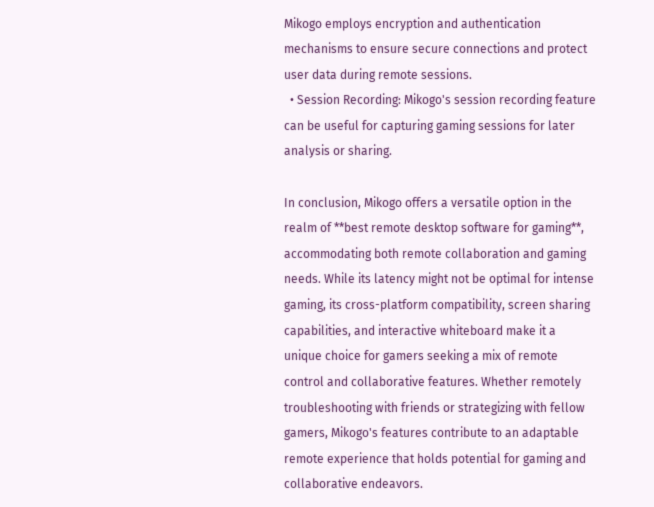Mikogo employs encryption and authentication mechanisms to ensure secure connections and protect user data during remote sessions.
  • Session Recording: Mikogo's session recording feature can be useful for capturing gaming sessions for later analysis or sharing.

In conclusion, Mikogo offers a versatile option in the realm of **best remote desktop software for gaming**, accommodating both remote collaboration and gaming needs. While its latency might not be optimal for intense gaming, its cross-platform compatibility, screen sharing capabilities, and interactive whiteboard make it a unique choice for gamers seeking a mix of remote control and collaborative features. Whether remotely troubleshooting with friends or strategizing with fellow gamers, Mikogo's features contribute to an adaptable remote experience that holds potential for gaming and collaborative endeavors.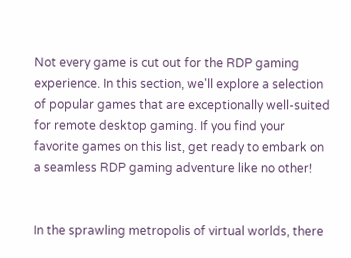Not every game is cut out for the RDP gaming experience. In this section, we'll explore a selection of popular games that are exceptionally well-suited for remote desktop gaming. If you find your favorite games on this list, get ready to embark on a seamless RDP gaming adventure like no other!


In the sprawling metropolis of virtual worlds, there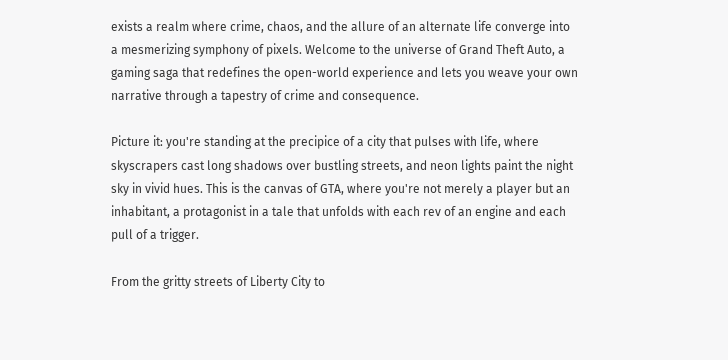exists a realm where crime, chaos, and the allure of an alternate life converge into a mesmerizing symphony of pixels. Welcome to the universe of Grand Theft Auto, a gaming saga that redefines the open-world experience and lets you weave your own narrative through a tapestry of crime and consequence.

Picture it: you're standing at the precipice of a city that pulses with life, where skyscrapers cast long shadows over bustling streets, and neon lights paint the night sky in vivid hues. This is the canvas of GTA, where you're not merely a player but an inhabitant, a protagonist in a tale that unfolds with each rev of an engine and each pull of a trigger.

From the gritty streets of Liberty City to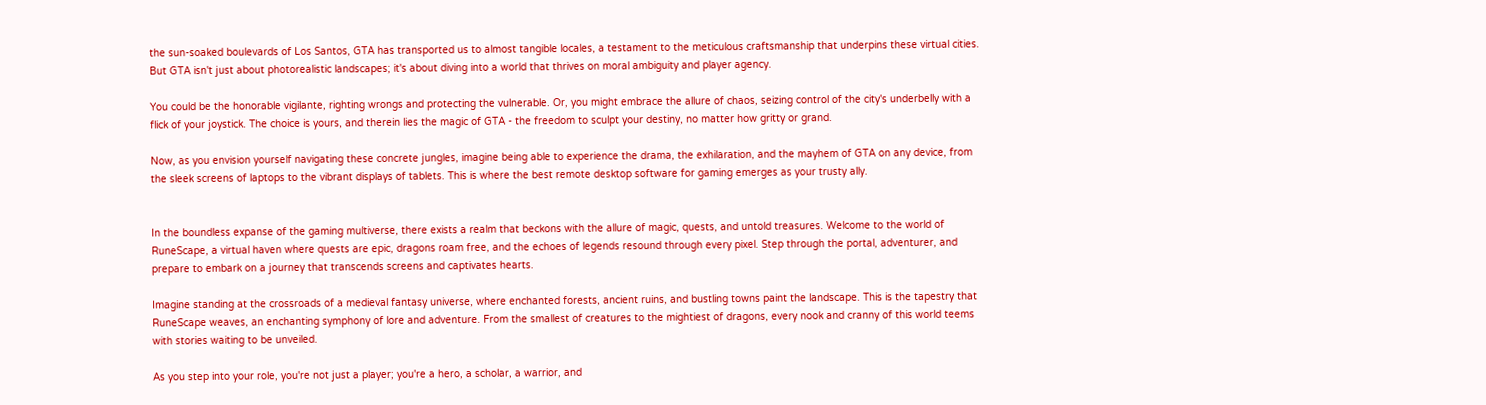the sun-soaked boulevards of Los Santos, GTA has transported us to almost tangible locales, a testament to the meticulous craftsmanship that underpins these virtual cities. But GTA isn't just about photorealistic landscapes; it's about diving into a world that thrives on moral ambiguity and player agency.

You could be the honorable vigilante, righting wrongs and protecting the vulnerable. Or, you might embrace the allure of chaos, seizing control of the city's underbelly with a flick of your joystick. The choice is yours, and therein lies the magic of GTA - the freedom to sculpt your destiny, no matter how gritty or grand.

Now, as you envision yourself navigating these concrete jungles, imagine being able to experience the drama, the exhilaration, and the mayhem of GTA on any device, from the sleek screens of laptops to the vibrant displays of tablets. This is where the best remote desktop software for gaming emerges as your trusty ally.


In the boundless expanse of the gaming multiverse, there exists a realm that beckons with the allure of magic, quests, and untold treasures. Welcome to the world of RuneScape, a virtual haven where quests are epic, dragons roam free, and the echoes of legends resound through every pixel. Step through the portal, adventurer, and prepare to embark on a journey that transcends screens and captivates hearts.

Imagine standing at the crossroads of a medieval fantasy universe, where enchanted forests, ancient ruins, and bustling towns paint the landscape. This is the tapestry that RuneScape weaves, an enchanting symphony of lore and adventure. From the smallest of creatures to the mightiest of dragons, every nook and cranny of this world teems with stories waiting to be unveiled.

As you step into your role, you're not just a player; you're a hero, a scholar, a warrior, and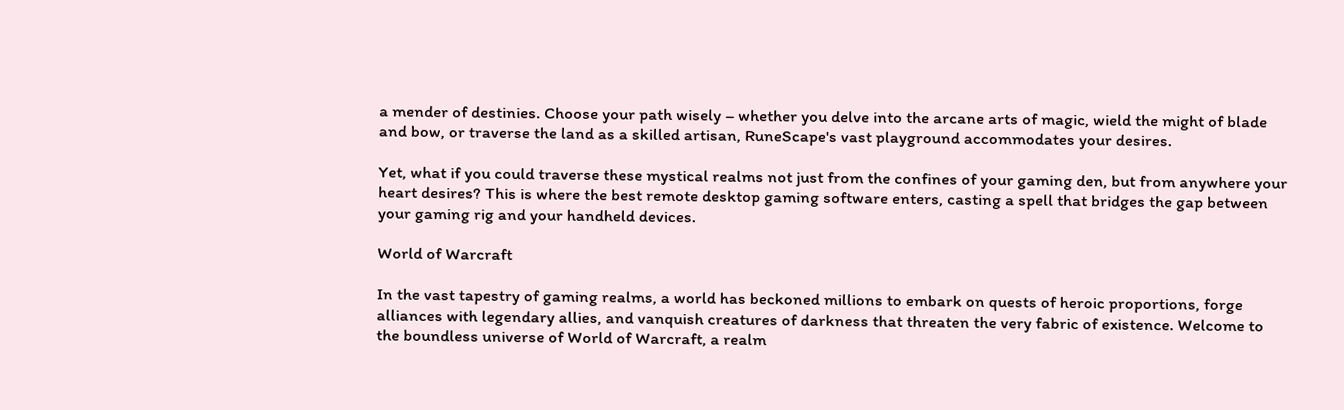a mender of destinies. Choose your path wisely – whether you delve into the arcane arts of magic, wield the might of blade and bow, or traverse the land as a skilled artisan, RuneScape's vast playground accommodates your desires.

Yet, what if you could traverse these mystical realms not just from the confines of your gaming den, but from anywhere your heart desires? This is where the best remote desktop gaming software enters, casting a spell that bridges the gap between your gaming rig and your handheld devices.

World of Warcraft

In the vast tapestry of gaming realms, a world has beckoned millions to embark on quests of heroic proportions, forge alliances with legendary allies, and vanquish creatures of darkness that threaten the very fabric of existence. Welcome to the boundless universe of World of Warcraft, a realm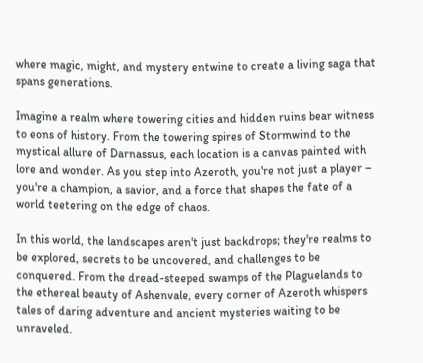where magic, might, and mystery entwine to create a living saga that spans generations.

Imagine a realm where towering cities and hidden ruins bear witness to eons of history. From the towering spires of Stormwind to the mystical allure of Darnassus, each location is a canvas painted with lore and wonder. As you step into Azeroth, you're not just a player – you're a champion, a savior, and a force that shapes the fate of a world teetering on the edge of chaos.

In this world, the landscapes aren't just backdrops; they're realms to be explored, secrets to be uncovered, and challenges to be conquered. From the dread-steeped swamps of the Plaguelands to the ethereal beauty of Ashenvale, every corner of Azeroth whispers tales of daring adventure and ancient mysteries waiting to be unraveled.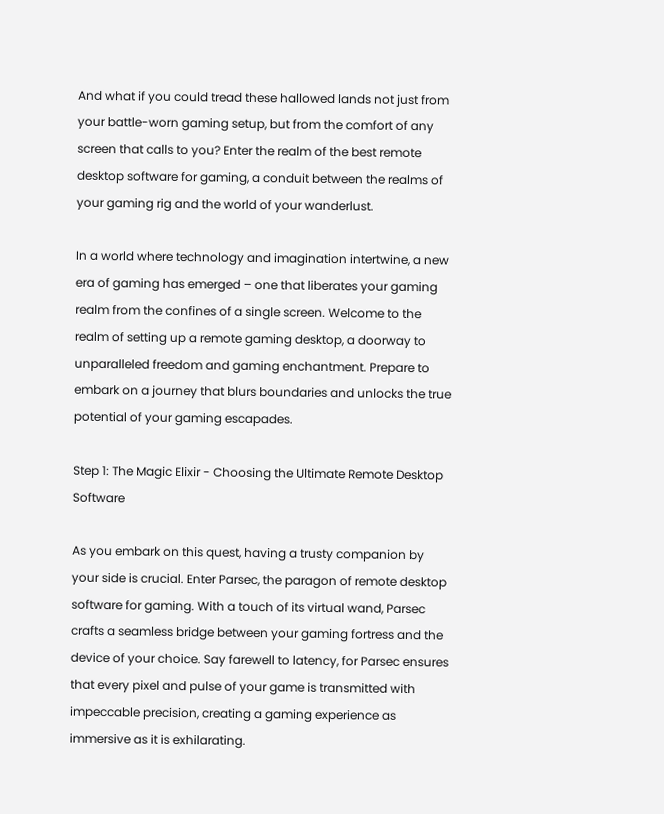And what if you could tread these hallowed lands not just from your battle-worn gaming setup, but from the comfort of any screen that calls to you? Enter the realm of the best remote desktop software for gaming, a conduit between the realms of your gaming rig and the world of your wanderlust.

In a world where technology and imagination intertwine, a new era of gaming has emerged – one that liberates your gaming realm from the confines of a single screen. Welcome to the realm of setting up a remote gaming desktop, a doorway to unparalleled freedom and gaming enchantment. Prepare to embark on a journey that blurs boundaries and unlocks the true potential of your gaming escapades.

Step 1: The Magic Elixir - Choosing the Ultimate Remote Desktop Software

As you embark on this quest, having a trusty companion by your side is crucial. Enter Parsec, the paragon of remote desktop software for gaming. With a touch of its virtual wand, Parsec crafts a seamless bridge between your gaming fortress and the device of your choice. Say farewell to latency, for Parsec ensures that every pixel and pulse of your game is transmitted with impeccable precision, creating a gaming experience as immersive as it is exhilarating.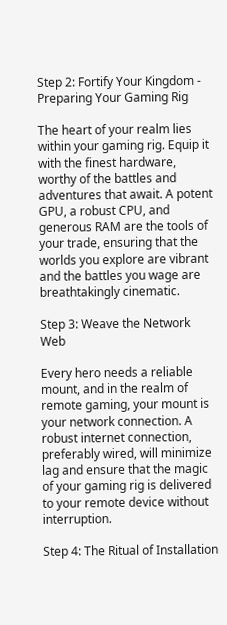Step 2: Fortify Your Kingdom - Preparing Your Gaming Rig

The heart of your realm lies within your gaming rig. Equip it with the finest hardware, worthy of the battles and adventures that await. A potent GPU, a robust CPU, and generous RAM are the tools of your trade, ensuring that the worlds you explore are vibrant and the battles you wage are breathtakingly cinematic.

Step 3: Weave the Network Web

Every hero needs a reliable mount, and in the realm of remote gaming, your mount is your network connection. A robust internet connection, preferably wired, will minimize lag and ensure that the magic of your gaming rig is delivered to your remote device without interruption.

Step 4: The Ritual of Installation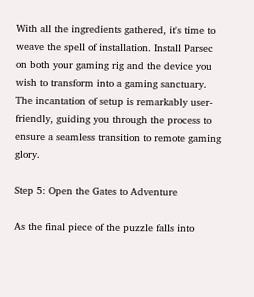With all the ingredients gathered, it's time to weave the spell of installation. Install Parsec on both your gaming rig and the device you wish to transform into a gaming sanctuary. The incantation of setup is remarkably user-friendly, guiding you through the process to ensure a seamless transition to remote gaming glory.

Step 5: Open the Gates to Adventure

As the final piece of the puzzle falls into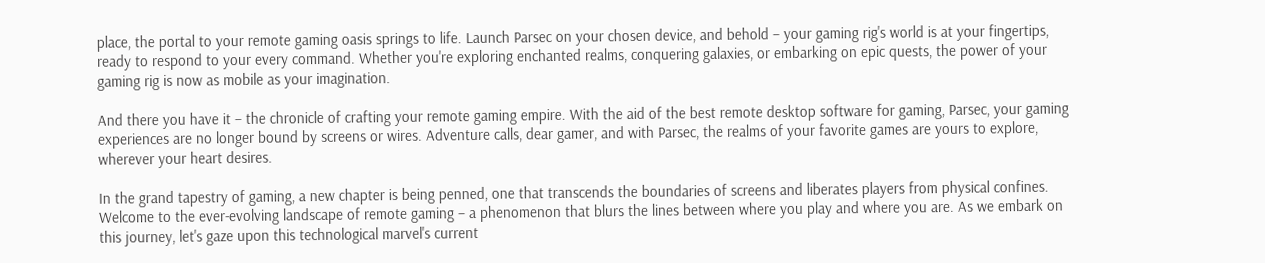place, the portal to your remote gaming oasis springs to life. Launch Parsec on your chosen device, and behold – your gaming rig's world is at your fingertips, ready to respond to your every command. Whether you're exploring enchanted realms, conquering galaxies, or embarking on epic quests, the power of your gaming rig is now as mobile as your imagination.

And there you have it – the chronicle of crafting your remote gaming empire. With the aid of the best remote desktop software for gaming, Parsec, your gaming experiences are no longer bound by screens or wires. Adventure calls, dear gamer, and with Parsec, the realms of your favorite games are yours to explore, wherever your heart desires.

In the grand tapestry of gaming, a new chapter is being penned, one that transcends the boundaries of screens and liberates players from physical confines. Welcome to the ever-evolving landscape of remote gaming – a phenomenon that blurs the lines between where you play and where you are. As we embark on this journey, let's gaze upon this technological marvel's current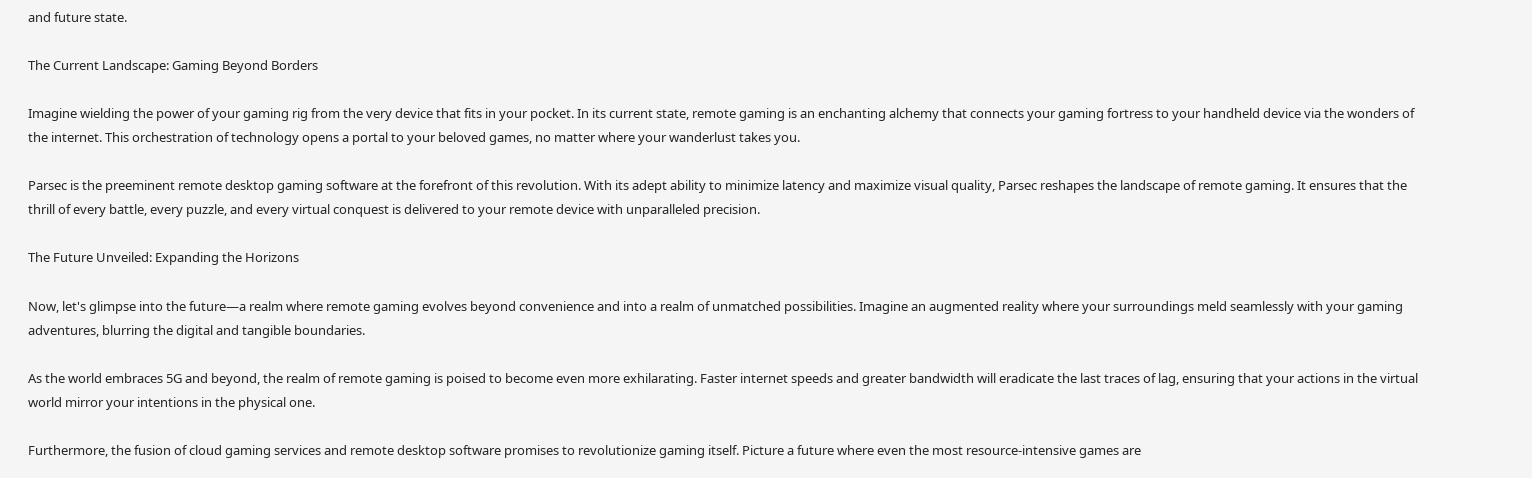and future state.

The Current Landscape: Gaming Beyond Borders

Imagine wielding the power of your gaming rig from the very device that fits in your pocket. In its current state, remote gaming is an enchanting alchemy that connects your gaming fortress to your handheld device via the wonders of the internet. This orchestration of technology opens a portal to your beloved games, no matter where your wanderlust takes you.

Parsec is the preeminent remote desktop gaming software at the forefront of this revolution. With its adept ability to minimize latency and maximize visual quality, Parsec reshapes the landscape of remote gaming. It ensures that the thrill of every battle, every puzzle, and every virtual conquest is delivered to your remote device with unparalleled precision.

The Future Unveiled: Expanding the Horizons

Now, let's glimpse into the future—a realm where remote gaming evolves beyond convenience and into a realm of unmatched possibilities. Imagine an augmented reality where your surroundings meld seamlessly with your gaming adventures, blurring the digital and tangible boundaries.

As the world embraces 5G and beyond, the realm of remote gaming is poised to become even more exhilarating. Faster internet speeds and greater bandwidth will eradicate the last traces of lag, ensuring that your actions in the virtual world mirror your intentions in the physical one.

Furthermore, the fusion of cloud gaming services and remote desktop software promises to revolutionize gaming itself. Picture a future where even the most resource-intensive games are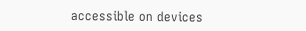accessible on devices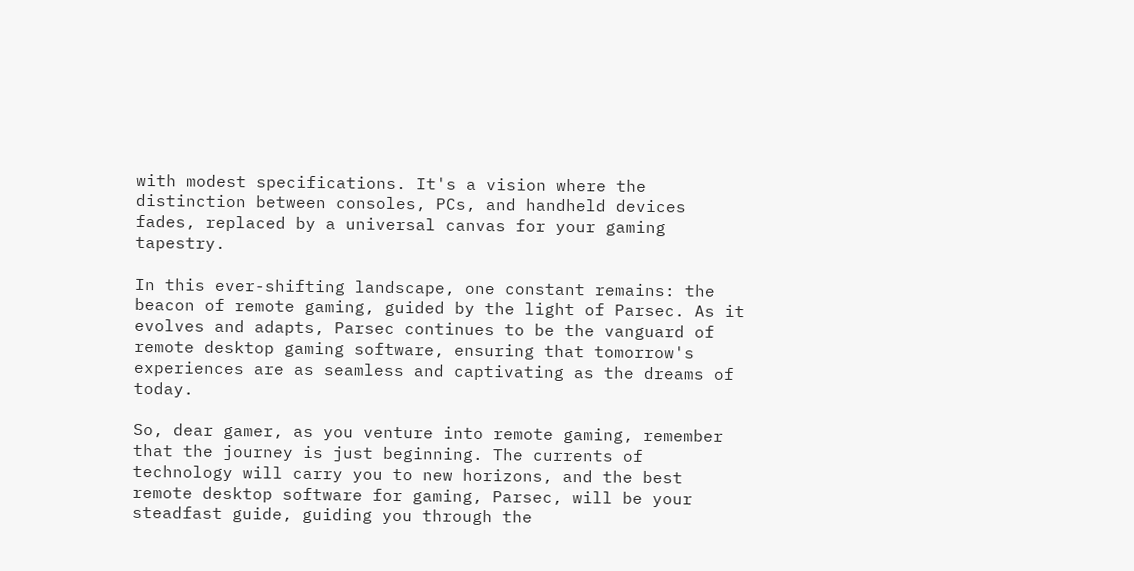with modest specifications. It's a vision where the distinction between consoles, PCs, and handheld devices fades, replaced by a universal canvas for your gaming tapestry.

In this ever-shifting landscape, one constant remains: the beacon of remote gaming, guided by the light of Parsec. As it evolves and adapts, Parsec continues to be the vanguard of remote desktop gaming software, ensuring that tomorrow's experiences are as seamless and captivating as the dreams of today.

So, dear gamer, as you venture into remote gaming, remember that the journey is just beginning. The currents of technology will carry you to new horizons, and the best remote desktop software for gaming, Parsec, will be your steadfast guide, guiding you through the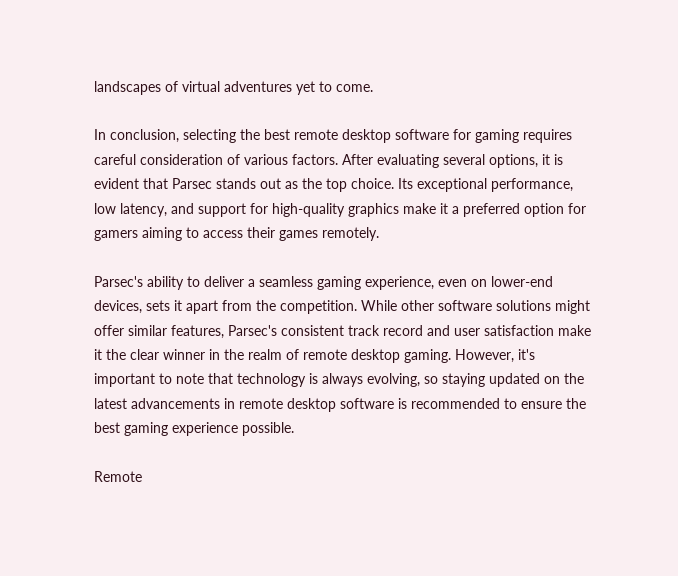landscapes of virtual adventures yet to come.

In conclusion, selecting the best remote desktop software for gaming requires careful consideration of various factors. After evaluating several options, it is evident that Parsec stands out as the top choice. Its exceptional performance, low latency, and support for high-quality graphics make it a preferred option for gamers aiming to access their games remotely.

Parsec's ability to deliver a seamless gaming experience, even on lower-end devices, sets it apart from the competition. While other software solutions might offer similar features, Parsec's consistent track record and user satisfaction make it the clear winner in the realm of remote desktop gaming. However, it's important to note that technology is always evolving, so staying updated on the latest advancements in remote desktop software is recommended to ensure the best gaming experience possible.

Remote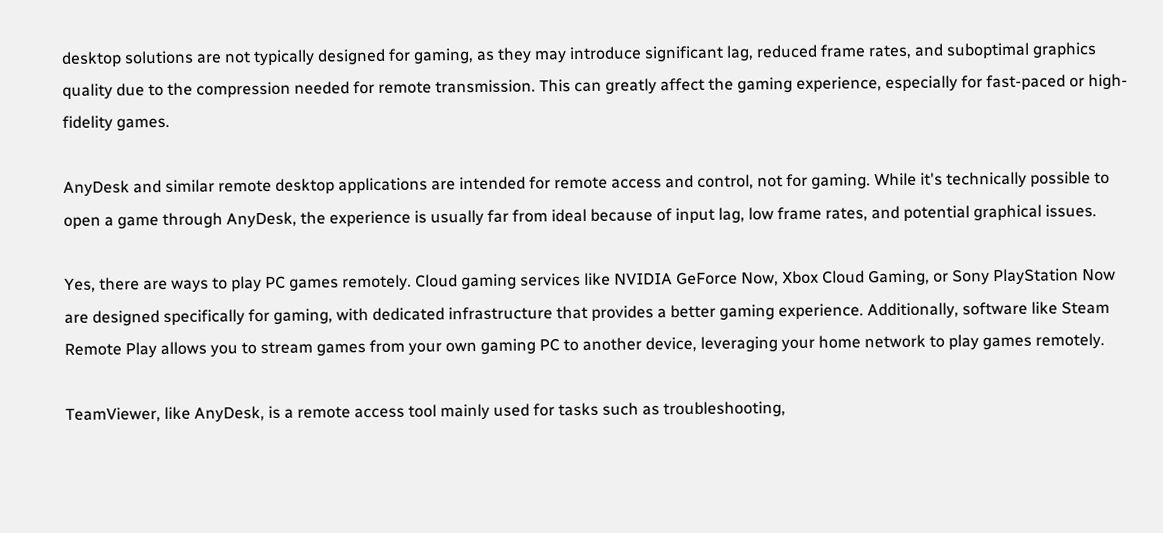desktop solutions are not typically designed for gaming, as they may introduce significant lag, reduced frame rates, and suboptimal graphics quality due to the compression needed for remote transmission. This can greatly affect the gaming experience, especially for fast-paced or high-fidelity games.

AnyDesk and similar remote desktop applications are intended for remote access and control, not for gaming. While it's technically possible to open a game through AnyDesk, the experience is usually far from ideal because of input lag, low frame rates, and potential graphical issues.

Yes, there are ways to play PC games remotely. Cloud gaming services like NVIDIA GeForce Now, Xbox Cloud Gaming, or Sony PlayStation Now are designed specifically for gaming, with dedicated infrastructure that provides a better gaming experience. Additionally, software like Steam Remote Play allows you to stream games from your own gaming PC to another device, leveraging your home network to play games remotely.

TeamViewer, like AnyDesk, is a remote access tool mainly used for tasks such as troubleshooting,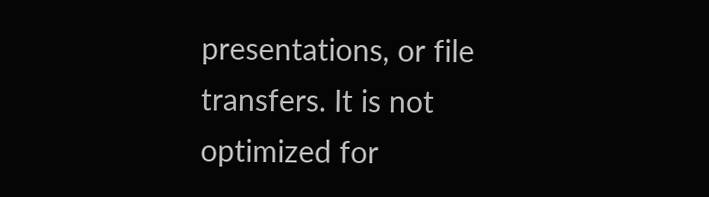presentations, or file transfers. It is not optimized for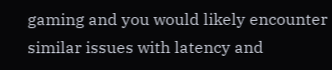gaming and you would likely encounter similar issues with latency and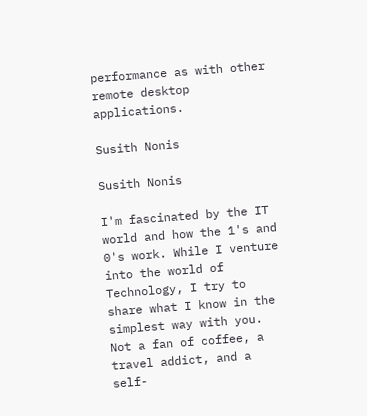performance as with other remote desktop applications.

Susith Nonis

Susith Nonis

I'm fascinated by the IT world and how the 1's and 0's work. While I venture into the world of Technology, I try to share what I know in the simplest way with you. Not a fan of coffee, a travel addict, and a self-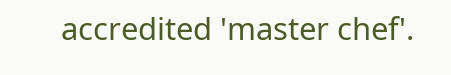accredited 'master chef'.